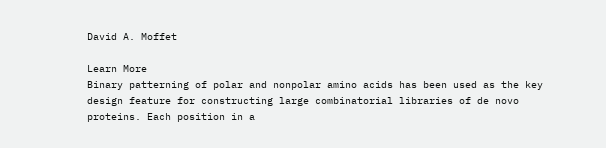David A. Moffet

Learn More
Binary patterning of polar and nonpolar amino acids has been used as the key design feature for constructing large combinatorial libraries of de novo proteins. Each position in a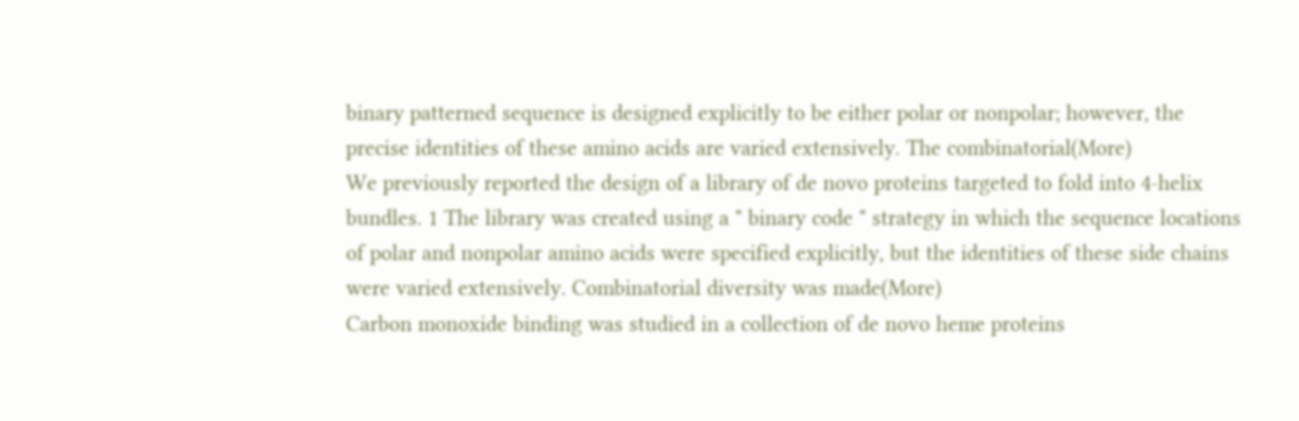binary patterned sequence is designed explicitly to be either polar or nonpolar; however, the precise identities of these amino acids are varied extensively. The combinatorial(More)
We previously reported the design of a library of de novo proteins targeted to fold into 4-helix bundles. 1 The library was created using a " binary code " strategy in which the sequence locations of polar and nonpolar amino acids were specified explicitly, but the identities of these side chains were varied extensively. Combinatorial diversity was made(More)
Carbon monoxide binding was studied in a collection of de novo heme proteins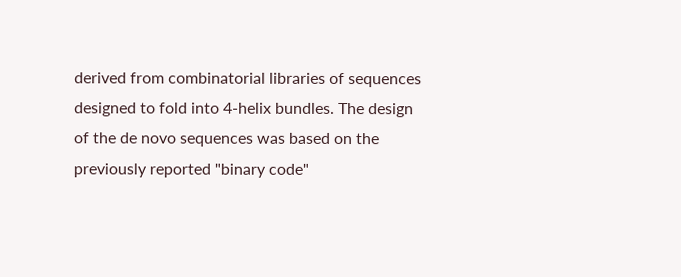derived from combinatorial libraries of sequences designed to fold into 4-helix bundles. The design of the de novo sequences was based on the previously reported "binary code"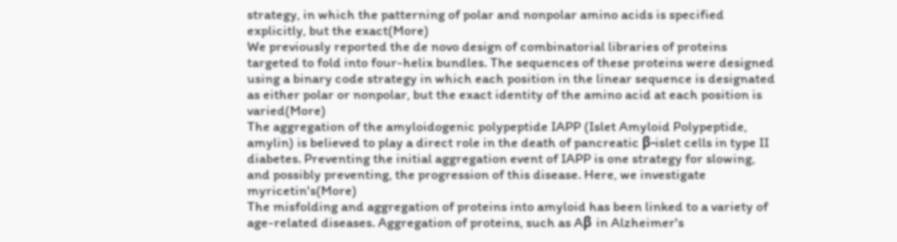strategy, in which the patterning of polar and nonpolar amino acids is specified explicitly, but the exact(More)
We previously reported the de novo design of combinatorial libraries of proteins targeted to fold into four-helix bundles. The sequences of these proteins were designed using a binary code strategy in which each position in the linear sequence is designated as either polar or nonpolar, but the exact identity of the amino acid at each position is varied(More)
The aggregation of the amyloidogenic polypeptide IAPP (Islet Amyloid Polypeptide, amylin) is believed to play a direct role in the death of pancreatic β-islet cells in type II diabetes. Preventing the initial aggregation event of IAPP is one strategy for slowing, and possibly preventing, the progression of this disease. Here, we investigate myricetin's(More)
The misfolding and aggregation of proteins into amyloid has been linked to a variety of age-related diseases. Aggregation of proteins, such as Aβ in Alzheimer's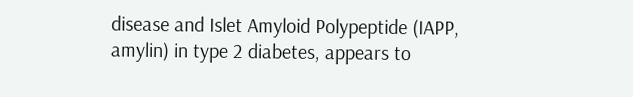disease and Islet Amyloid Polypeptide (IAPP, amylin) in type 2 diabetes, appears to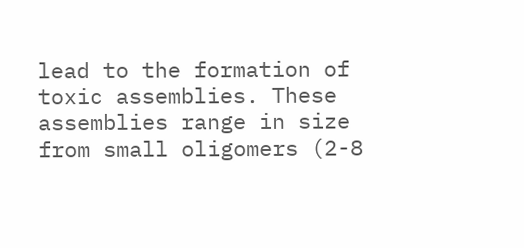lead to the formation of toxic assemblies. These assemblies range in size from small oligomers (2-8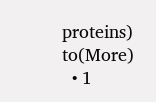proteins) to(More)
  • 1